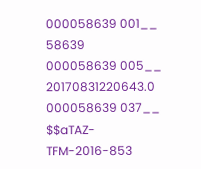000058639 001__ 58639
000058639 005__ 20170831220643.0
000058639 037__ $$aTAZ-TFM-2016-853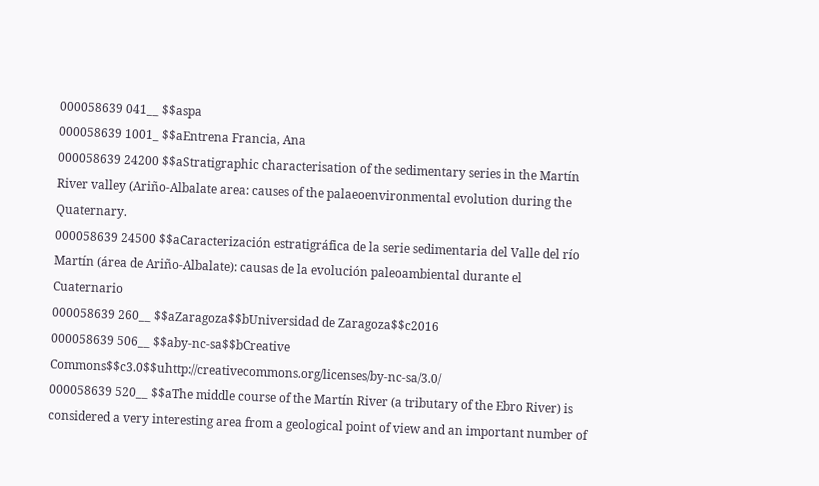000058639 041__ $$aspa
000058639 1001_ $$aEntrena Francia, Ana
000058639 24200 $$aStratigraphic characterisation of the sedimentary series in the Martín River valley (Ariño-Albalate area: causes of the palaeoenvironmental evolution during the Quaternary.
000058639 24500 $$aCaracterización estratigráfica de la serie sedimentaria del Valle del río Martín (área de Ariño-Albalate): causas de la evolución paleoambiental durante el Cuaternario
000058639 260__ $$aZaragoza$$bUniversidad de Zaragoza$$c2016
000058639 506__ $$aby-nc-sa$$bCreative Commons$$c3.0$$uhttp://creativecommons.org/licenses/by-nc-sa/3.0/
000058639 520__ $$aThe middle course of the Martín River (a tributary of the Ebro River) is considered a very interesting area from a geological point of view and an important number of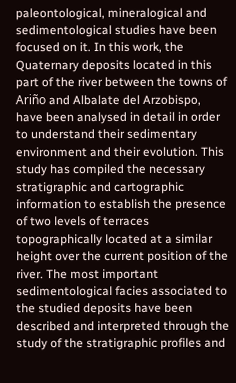paleontological, mineralogical and sedimentological studies have been focused on it. In this work, the Quaternary deposits located in this part of the river between the towns of Ariño and Albalate del Arzobispo, have been analysed in detail in order to understand their sedimentary environment and their evolution. This study has compiled the necessary stratigraphic and cartographic information to establish the presence of two levels of terraces topographically located at a similar height over the current position of the river. The most important sedimentological facies associated to the studied deposits have been described and interpreted through the study of the stratigraphic profiles and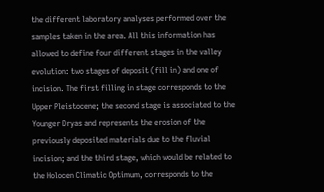the different laboratory analyses performed over the samples taken in the area. All this information has allowed to define four different stages in the valley evolution: two stages of deposit (fill in) and one of incision. The first filling in stage corresponds to the Upper Pleistocene; the second stage is associated to the Younger Dryas and represents the erosion of the previously deposited materials due to the fluvial incision; and the third stage, which would be related to the Holocen Climatic Optimum, corresponds to the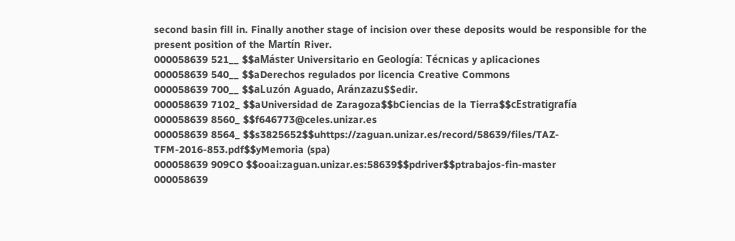second basin fill in. Finally another stage of incision over these deposits would be responsible for the present position of the Martín River.
000058639 521__ $$aMáster Universitario en Geología: Técnicas y aplicaciones
000058639 540__ $$aDerechos regulados por licencia Creative Commons
000058639 700__ $$aLuzón Aguado, Aránzazu$$edir.
000058639 7102_ $$aUniversidad de Zaragoza$$bCiencias de la Tierra$$cEstratigrafía
000058639 8560_ $$f646773@celes.unizar.es
000058639 8564_ $$s3825652$$uhttps://zaguan.unizar.es/record/58639/files/TAZ-TFM-2016-853.pdf$$yMemoria (spa)
000058639 909CO $$ooai:zaguan.unizar.es:58639$$pdriver$$ptrabajos-fin-master
000058639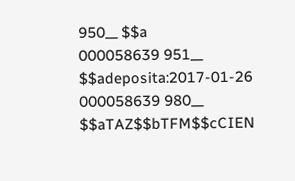950__ $$a
000058639 951__ $$adeposita:2017-01-26
000058639 980__ $$aTAZ$$bTFM$$cCIEN